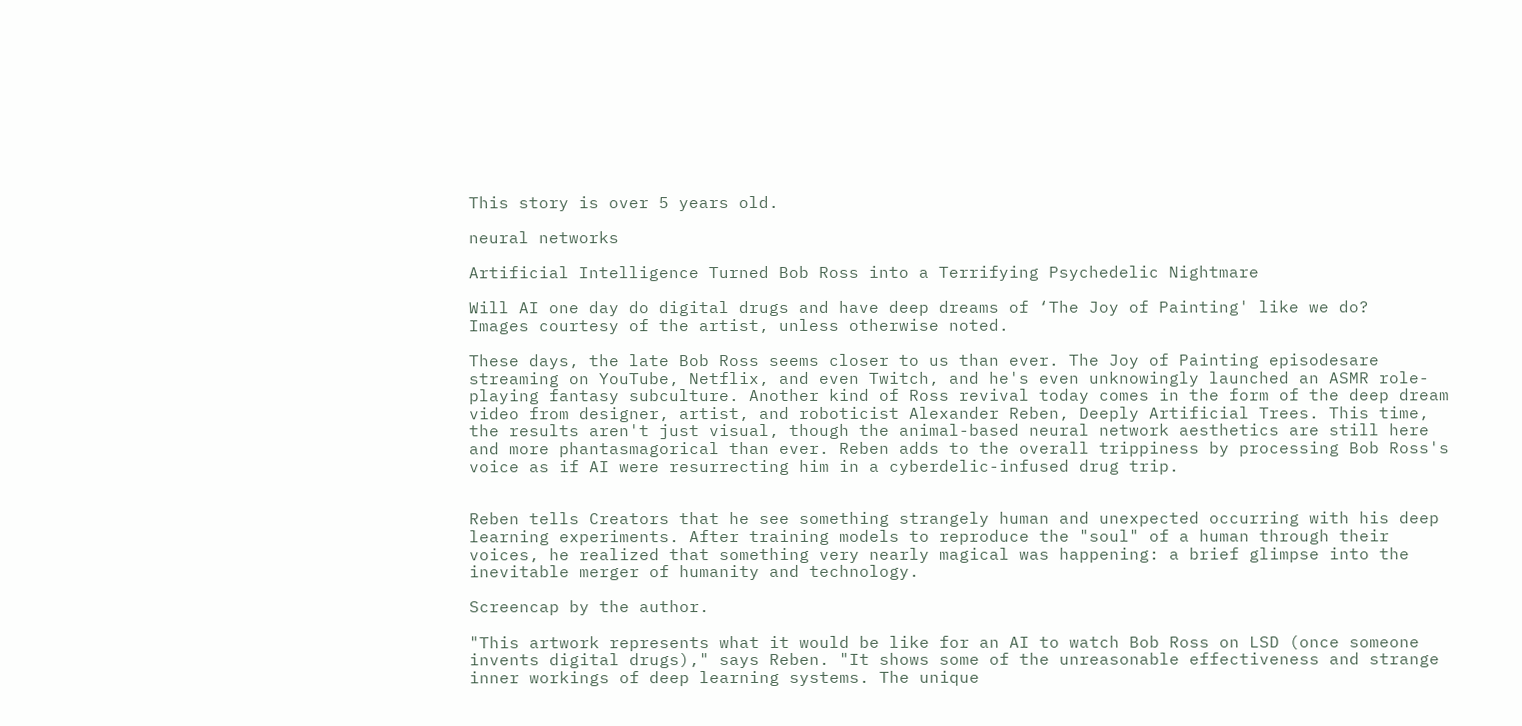This story is over 5 years old.

neural networks

Artificial Intelligence Turned Bob Ross into a Terrifying Psychedelic Nightmare

Will AI one day do digital drugs and have deep dreams of ‘The Joy of Painting' like we do?
Images courtesy of the artist, unless otherwise noted.

These days, the late Bob Ross seems closer to us than ever. The Joy of Painting episodesare streaming on YouTube, Netflix, and even Twitch, and he's even unknowingly launched an ASMR role-playing fantasy subculture. Another kind of Ross revival today comes in the form of the deep dream video from designer, artist, and roboticist Alexander Reben, Deeply Artificial Trees. This time, the results aren't just visual, though the animal-based neural network aesthetics are still here and more phantasmagorical than ever. Reben adds to the overall trippiness by processing Bob Ross's voice as if AI were resurrecting him in a cyberdelic-infused drug trip.


Reben tells Creators that he see something strangely human and unexpected occurring with his deep learning experiments. After training models to reproduce the "soul" of a human through their voices, he realized that something very nearly magical was happening: a brief glimpse into the inevitable merger of humanity and technology.

Screencap by the author.

"This artwork represents what it would be like for an AI to watch Bob Ross on LSD (once someone invents digital drugs)," says Reben. "It shows some of the unreasonable effectiveness and strange inner workings of deep learning systems. The unique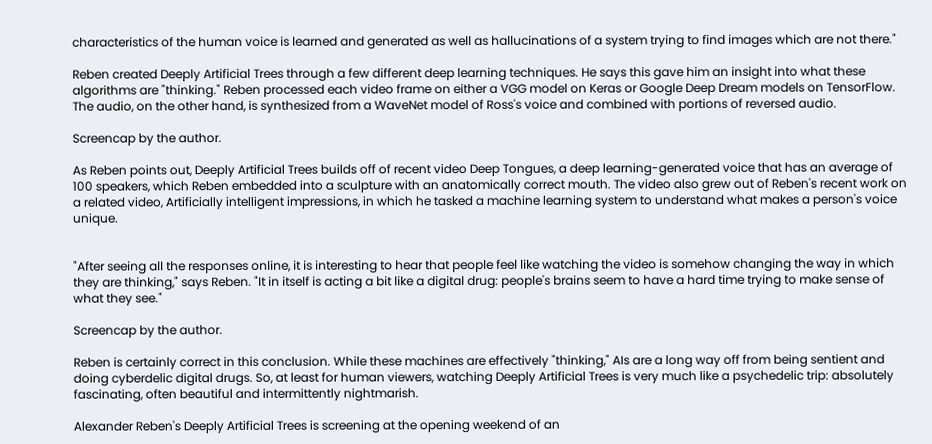characteristics of the human voice is learned and generated as well as hallucinations of a system trying to find images which are not there."

Reben created Deeply Artificial Trees through a few different deep learning techniques. He says this gave him an insight into what these algorithms are "thinking." Reben processed each video frame on either a VGG model on Keras or Google Deep Dream models on TensorFlow. The audio, on the other hand, is synthesized from a WaveNet model of Ross's voice and combined with portions of reversed audio.

Screencap by the author.

As Reben points out, Deeply Artificial Trees builds off of recent video Deep Tongues, a deep learning-generated voice that has an average of 100 speakers, which Reben embedded into a sculpture with an anatomically correct mouth. The video also grew out of Reben's recent work on a related video, Artificially intelligent impressions, in which he tasked a machine learning system to understand what makes a person's voice unique.


"After seeing all the responses online, it is interesting to hear that people feel like watching the video is somehow changing the way in which they are thinking," says Reben. "It in itself is acting a bit like a digital drug: people's brains seem to have a hard time trying to make sense of what they see."

Screencap by the author.

Reben is certainly correct in this conclusion. While these machines are effectively "thinking," AIs are a long way off from being sentient and doing cyberdelic digital drugs. So, at least for human viewers, watching Deeply Artificial Trees is very much like a psychedelic trip: absolutely fascinating, often beautiful and intermittently nightmarish.

Alexander Reben's Deeply Artificial Trees is screening at the opening weekend of an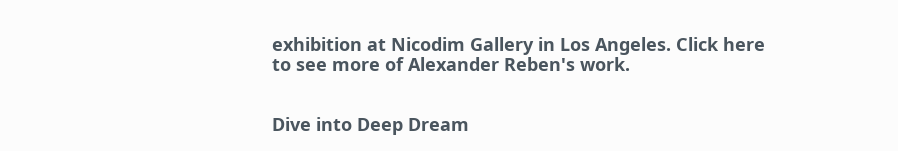exhibition at Nicodim Gallery in Los Angeles. Click here to see more of Alexander Reben's work.


Dive into Deep Dream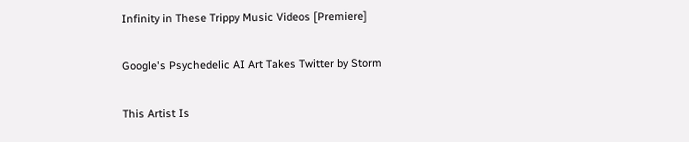Infinity in These Trippy Music Videos [Premiere]

Google's Psychedelic AI Art Takes Twitter by Storm

This Artist Is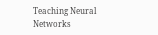Teaching Neural Networks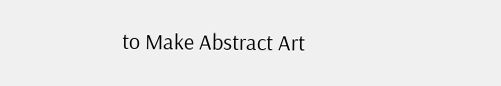to Make Abstract Art